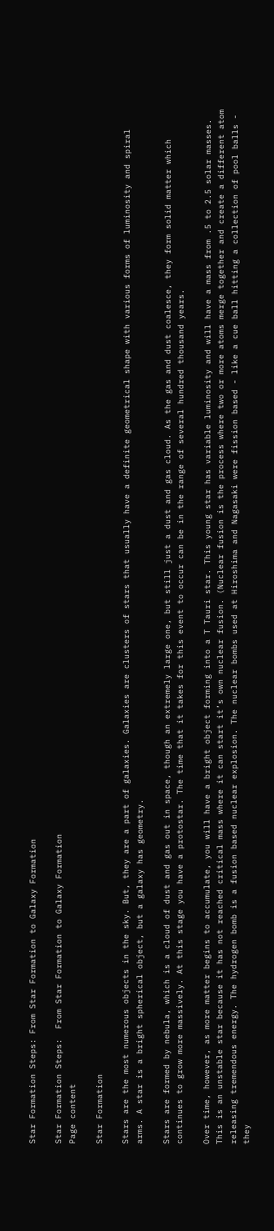Star Formation Steps: From Star Formation to Galaxy Formation

Star Formation Steps:  From Star Formation to Galaxy Formation
Page content

Star Formation

Stars are the most numerous objects in the sky. But, they are a part of galaxies. Galaxies are clusters of stars that usually have a definite geometrical shape with various forms of luminosity and spiral arms. A star is a bright spherical object, but a galaxy has geometry.

Stars are formed by nebula, which is a cloud of dust and gas out in space, though an extremely large one, but still just a dust and gas cloud. As the gas and dust coalesce, they form solid matter which continues to grow more massively. At this stage you have a protostar. The time that it takes for this event to occur can be in the range of several hundred thousand years.

Over time, however, as more matter begins to accumulate, you will have a bright object forming into a T Tauri star. This young star has variable luminosity and will have a mass from .5 to 2.5 solar masses. This is an unstable star because it has not reached critical mass where it can start it’s own nuclear fusion. (Nuclear fusion is the process where two or more atoms merge together and create a different atom releasing tremendous energy. The hydrogen bomb is a fusion based nuclear explosion. The nuclear bombs used at Hiroshima and Nagasaki were fission based - like a cue ball hitting a collection of pool balls - they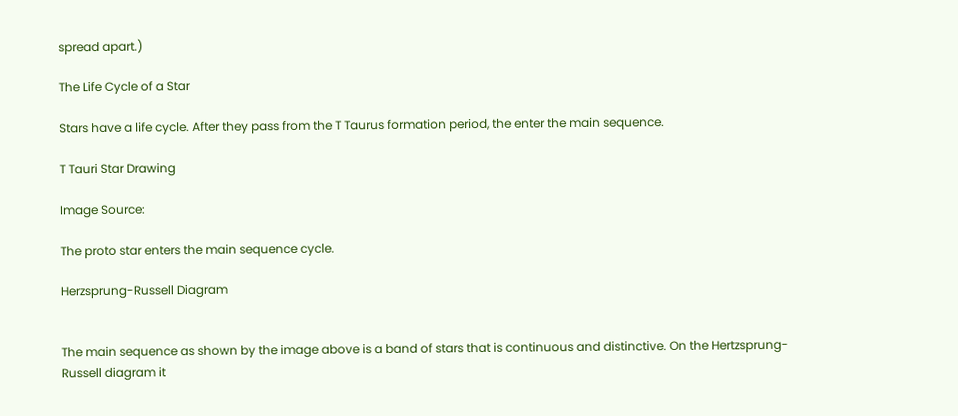spread apart.)

The Life Cycle of a Star

Stars have a life cycle. After they pass from the T Taurus formation period, the enter the main sequence.

T Tauri Star Drawing

Image Source:

The proto star enters the main sequence cycle.

Herzsprung-Russell Diagram


The main sequence as shown by the image above is a band of stars that is continuous and distinctive. On the Hertzsprung-Russell diagram it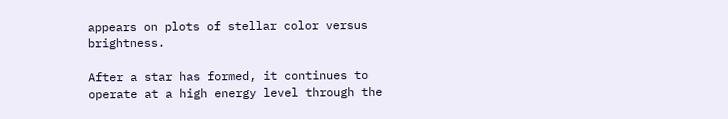appears on plots of stellar color versus brightness.

After a star has formed, it continues to operate at a high energy level through the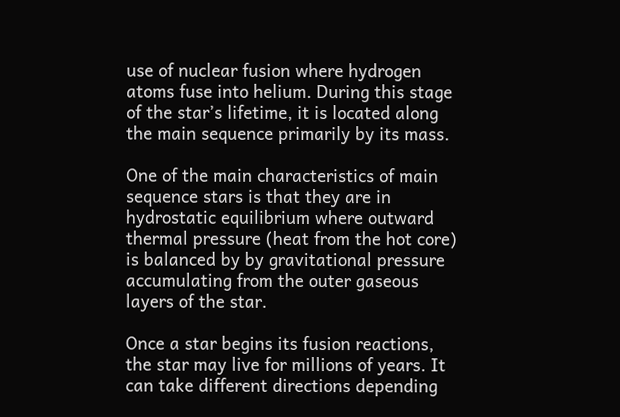use of nuclear fusion where hydrogen atoms fuse into helium. During this stage of the star’s lifetime, it is located along the main sequence primarily by its mass.

One of the main characteristics of main sequence stars is that they are in hydrostatic equilibrium where outward thermal pressure (heat from the hot core) is balanced by by gravitational pressure accumulating from the outer gaseous layers of the star.

Once a star begins its fusion reactions, the star may live for millions of years. It can take different directions depending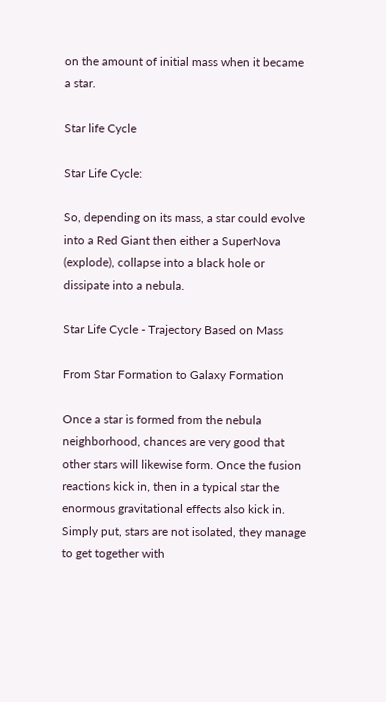on the amount of initial mass when it became a star.

Star life Cycle

Star Life Cycle:

So, depending on its mass, a star could evolve into a Red Giant then either a SuperNova (explode), collapse into a black hole or dissipate into a nebula.

Star Life Cycle - Trajectory Based on Mass

From Star Formation to Galaxy Formation

Once a star is formed from the nebula neighborhood, chances are very good that other stars will likewise form. Once the fusion reactions kick in, then in a typical star the enormous gravitational effects also kick in. Simply put, stars are not isolated, they manage to get together with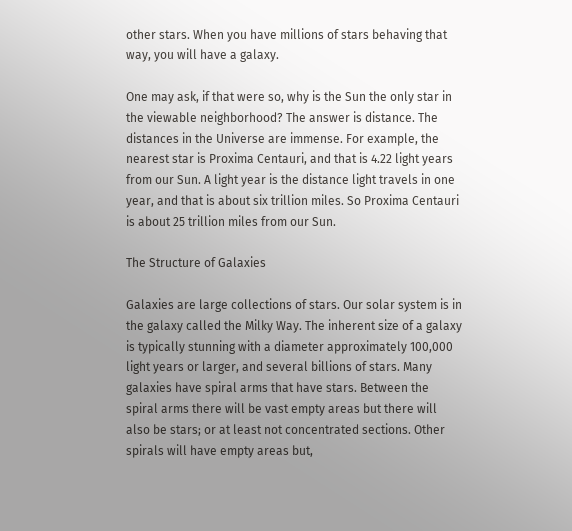other stars. When you have millions of stars behaving that way, you will have a galaxy.

One may ask, if that were so, why is the Sun the only star in the viewable neighborhood? The answer is distance. The distances in the Universe are immense. For example, the nearest star is Proxima Centauri, and that is 4.22 light years from our Sun. A light year is the distance light travels in one year, and that is about six trillion miles. So Proxima Centauri is about 25 trillion miles from our Sun.

The Structure of Galaxies

Galaxies are large collections of stars. Our solar system is in the galaxy called the Milky Way. The inherent size of a galaxy is typically stunning with a diameter approximately 100,000 light years or larger, and several billions of stars. Many galaxies have spiral arms that have stars. Between the spiral arms there will be vast empty areas but there will also be stars; or at least not concentrated sections. Other spirals will have empty areas but,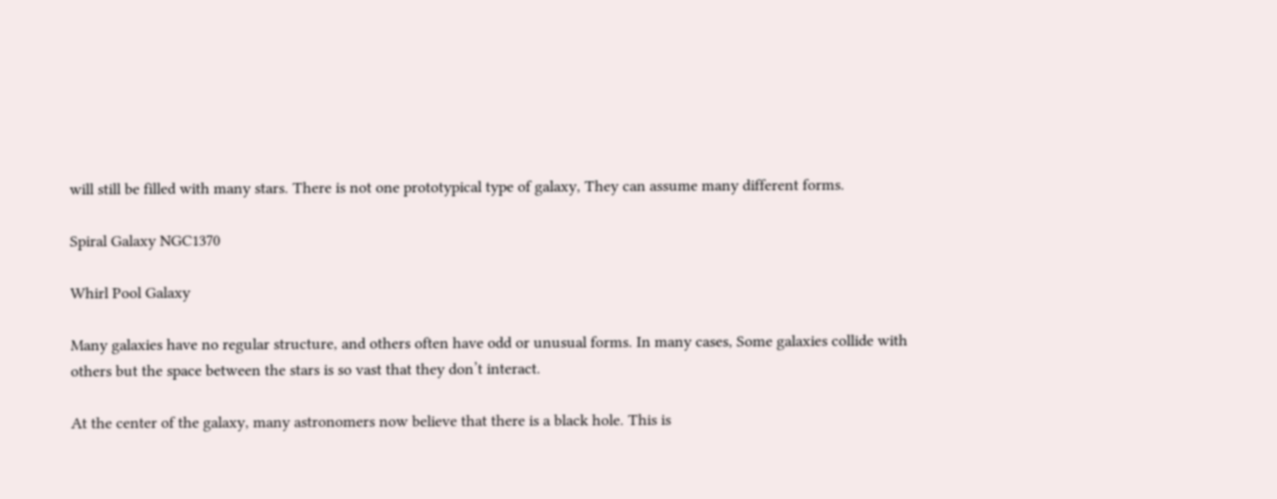will still be filled with many stars. There is not one prototypical type of galaxy, They can assume many different forms.

Spiral Galaxy NGC1370

Whirl Pool Galaxy

Many galaxies have no regular structure, and others often have odd or unusual forms. In many cases, Some galaxies collide with others but the space between the stars is so vast that they don’t interact.

At the center of the galaxy, many astronomers now believe that there is a black hole. This is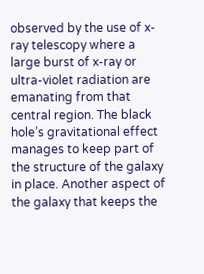observed by the use of x-ray telescopy where a large burst of x-ray or ultra-violet radiation are emanating from that central region. The black hole’s gravitational effect manages to keep part of the structure of the galaxy in place. Another aspect of the galaxy that keeps the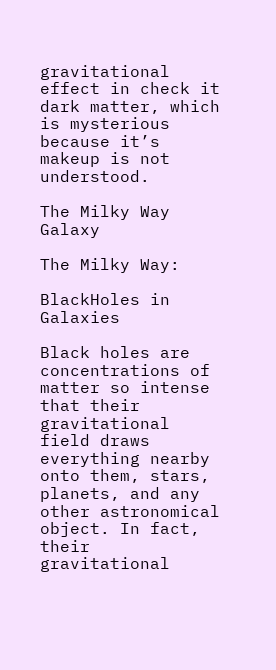gravitational effect in check it dark matter, which is mysterious because it’s makeup is not understood.

The Milky Way Galaxy

The Milky Way:

BlackHoles in Galaxies

Black holes are concentrations of matter so intense that their gravitational field draws everything nearby onto them, stars, planets, and any other astronomical object. In fact, their gravitational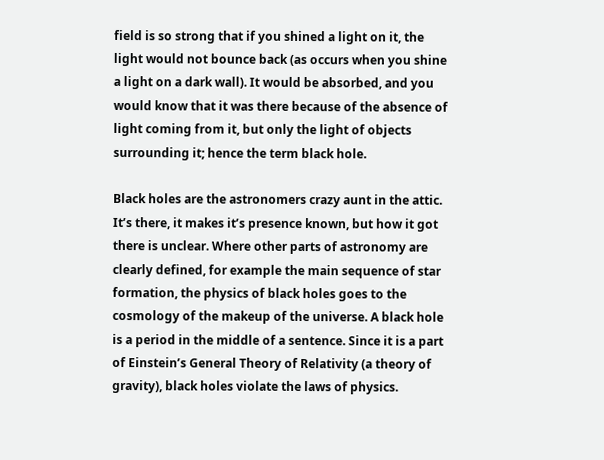field is so strong that if you shined a light on it, the light would not bounce back (as occurs when you shine a light on a dark wall). It would be absorbed, and you would know that it was there because of the absence of light coming from it, but only the light of objects surrounding it; hence the term black hole.

Black holes are the astronomers crazy aunt in the attic. It’s there, it makes it’s presence known, but how it got there is unclear. Where other parts of astronomy are clearly defined, for example the main sequence of star formation, the physics of black holes goes to the cosmology of the makeup of the universe. A black hole is a period in the middle of a sentence. Since it is a part of Einstein’s General Theory of Relativity (a theory of gravity), black holes violate the laws of physics.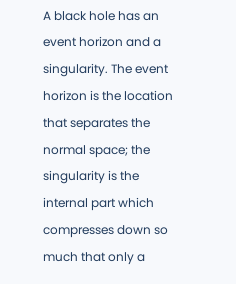A black hole has an event horizon and a singularity. The event horizon is the location that separates the normal space; the singularity is the internal part which compresses down so much that only a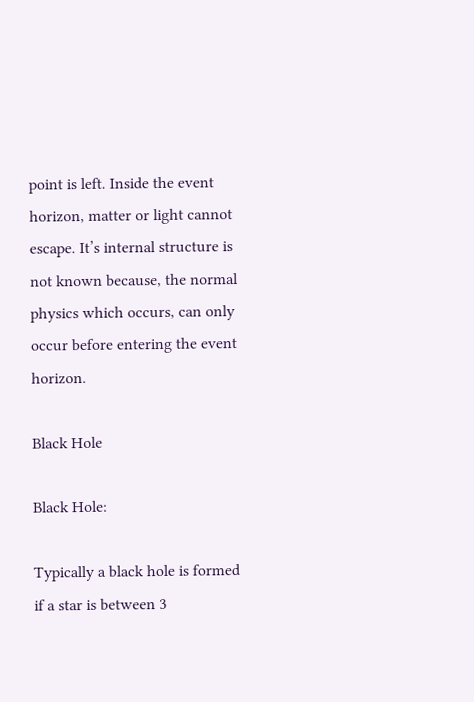point is left. Inside the event horizon, matter or light cannot escape. It’s internal structure is not known because, the normal physics which occurs, can only occur before entering the event horizon.

Black Hole

Black Hole:

Typically a black hole is formed if a star is between 3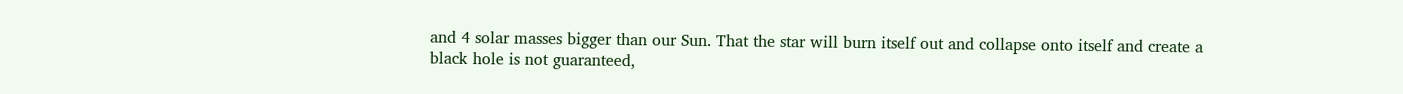and 4 solar masses bigger than our Sun. That the star will burn itself out and collapse onto itself and create a black hole is not guaranteed,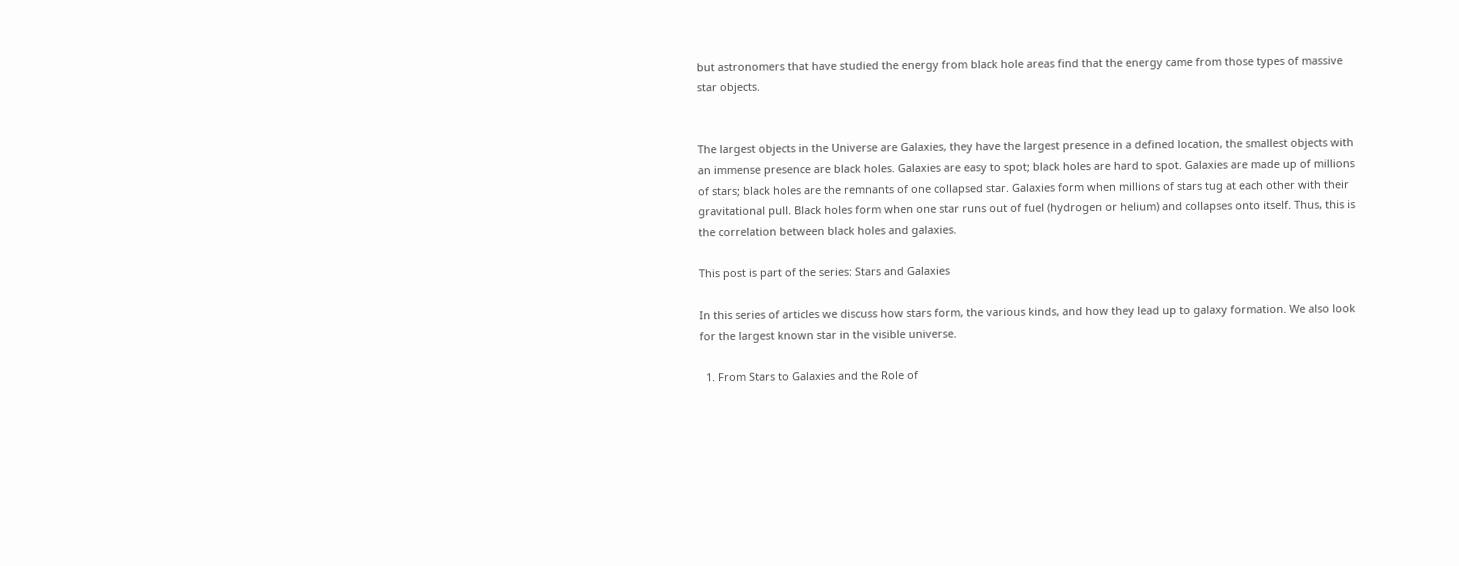but astronomers that have studied the energy from black hole areas find that the energy came from those types of massive star objects.


The largest objects in the Universe are Galaxies, they have the largest presence in a defined location, the smallest objects with an immense presence are black holes. Galaxies are easy to spot; black holes are hard to spot. Galaxies are made up of millions of stars; black holes are the remnants of one collapsed star. Galaxies form when millions of stars tug at each other with their gravitational pull. Black holes form when one star runs out of fuel (hydrogen or helium) and collapses onto itself. Thus, this is the correlation between black holes and galaxies.

This post is part of the series: Stars and Galaxies

In this series of articles we discuss how stars form, the various kinds, and how they lead up to galaxy formation. We also look for the largest known star in the visible universe.

  1. From Stars to Galaxies and the Role of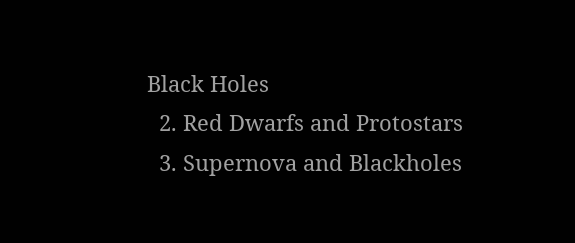Black Holes
  2. Red Dwarfs and Protostars
  3. Supernova and Blackholes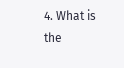4. What is the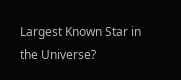Largest Known Star in the Universe?